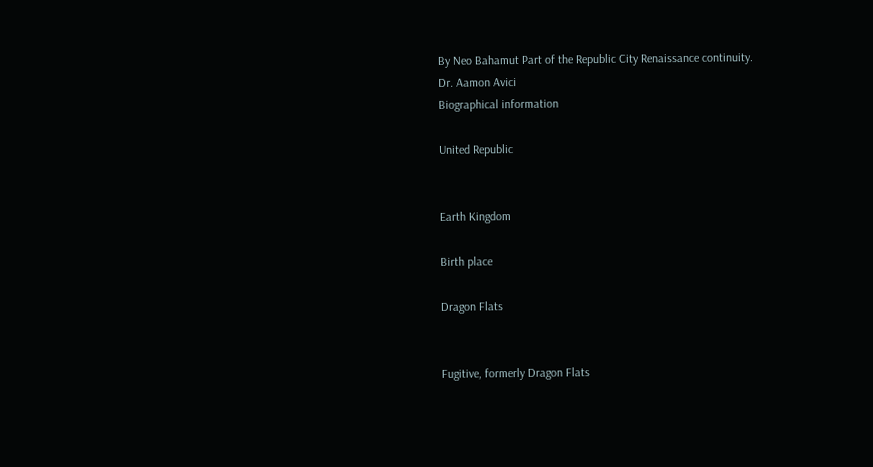By Neo Bahamut Part of the Republic City Renaissance continuity.
Dr. Aamon Avici
Biographical information

United Republic


Earth Kingdom

Birth place

Dragon Flats


Fugitive, formerly Dragon Flats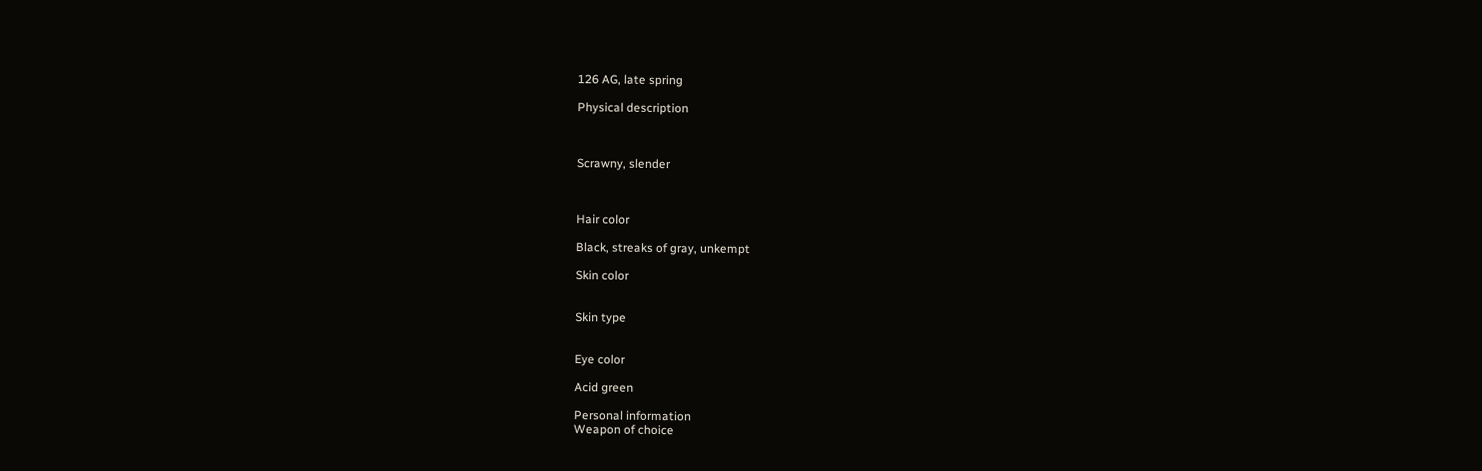126 AG, late spring

Physical description



Scrawny, slender



Hair color

Black, streaks of gray, unkempt

Skin color


Skin type


Eye color

Acid green

Personal information
Weapon of choice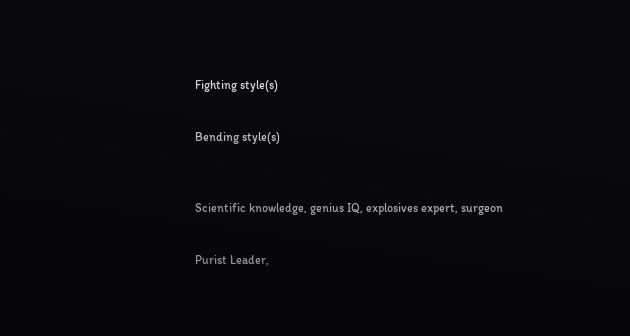Fighting style(s)


Bending style(s)



Scientific knowledge, genius IQ, explosives expert, surgeon


Purist Leader,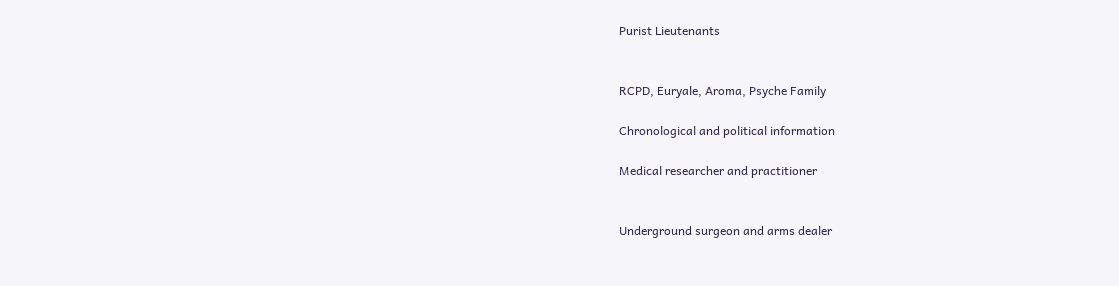Purist Lieutenants


RCPD, Euryale, Aroma, Psyche Family

Chronological and political information

Medical researcher and practitioner


Underground surgeon and arms dealer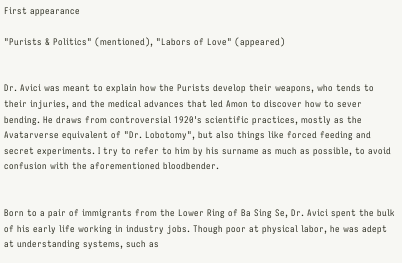First appearance

"Purists & Politics" (mentioned), "Labors of Love" (appeared)


Dr. Avici was meant to explain how the Purists develop their weapons, who tends to their injuries, and the medical advances that led Amon to discover how to sever bending. He draws from controversial 1920's scientific practices, mostly as the Avatarverse equivalent of "Dr. Lobotomy", but also things like forced feeding and secret experiments. I try to refer to him by his surname as much as possible, to avoid confusion with the aforementioned bloodbender.


Born to a pair of immigrants from the Lower Ring of Ba Sing Se, Dr. Avici spent the bulk of his early life working in industry jobs. Though poor at physical labor, he was adept at understanding systems, such as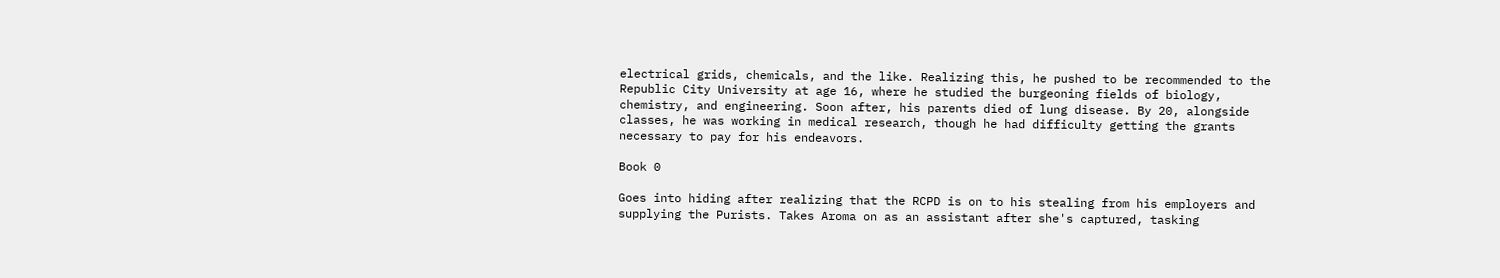electrical grids, chemicals, and the like. Realizing this, he pushed to be recommended to the Republic City University at age 16, where he studied the burgeoning fields of biology, chemistry, and engineering. Soon after, his parents died of lung disease. By 20, alongside classes, he was working in medical research, though he had difficulty getting the grants necessary to pay for his endeavors.

Book 0

Goes into hiding after realizing that the RCPD is on to his stealing from his employers and supplying the Purists. Takes Aroma on as an assistant after she's captured, tasking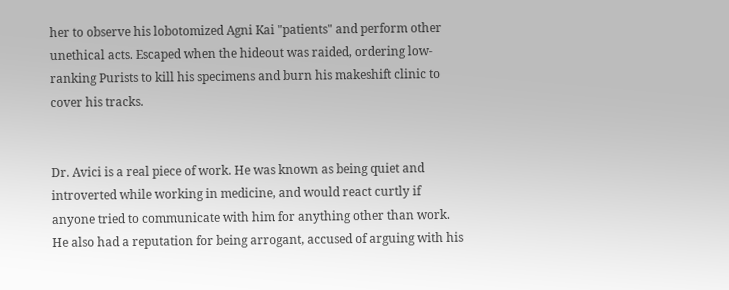her to observe his lobotomized Agni Kai "patients" and perform other unethical acts. Escaped when the hideout was raided, ordering low-ranking Purists to kill his specimens and burn his makeshift clinic to cover his tracks.


Dr. Avici is a real piece of work. He was known as being quiet and introverted while working in medicine, and would react curtly if anyone tried to communicate with him for anything other than work. He also had a reputation for being arrogant, accused of arguing with his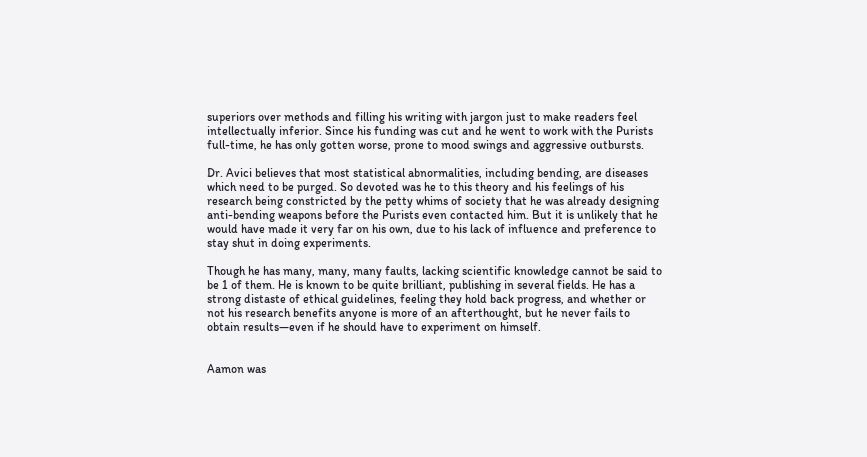superiors over methods and filling his writing with jargon just to make readers feel intellectually inferior. Since his funding was cut and he went to work with the Purists full-time, he has only gotten worse, prone to mood swings and aggressive outbursts.

Dr. Avici believes that most statistical abnormalities, including bending, are diseases which need to be purged. So devoted was he to this theory and his feelings of his research being constricted by the petty whims of society that he was already designing anti-bending weapons before the Purists even contacted him. But it is unlikely that he would have made it very far on his own, due to his lack of influence and preference to stay shut in doing experiments.

Though he has many, many, many faults, lacking scientific knowledge cannot be said to be 1 of them. He is known to be quite brilliant, publishing in several fields. He has a strong distaste of ethical guidelines, feeling they hold back progress, and whether or not his research benefits anyone is more of an afterthought, but he never fails to obtain results—even if he should have to experiment on himself.


Aamon was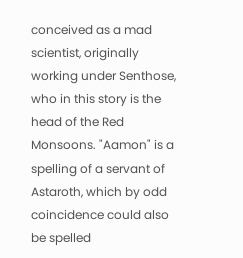conceived as a mad scientist, originally working under Senthose, who in this story is the head of the Red Monsoons. "Aamon" is a spelling of a servant of Astaroth, which by odd coincidence could also be spelled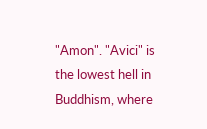"Amon". "Avici" is the lowest hell in Buddhism, where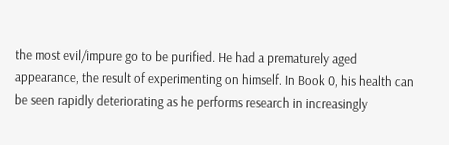the most evil/impure go to be purified. He had a prematurely aged appearance, the result of experimenting on himself. In Book 0, his health can be seen rapidly deteriorating as he performs research in increasingly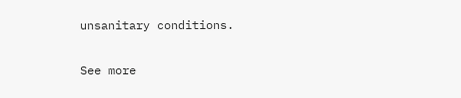unsanitary conditions.

See more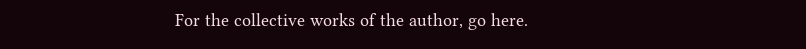For the collective works of the author, go here.